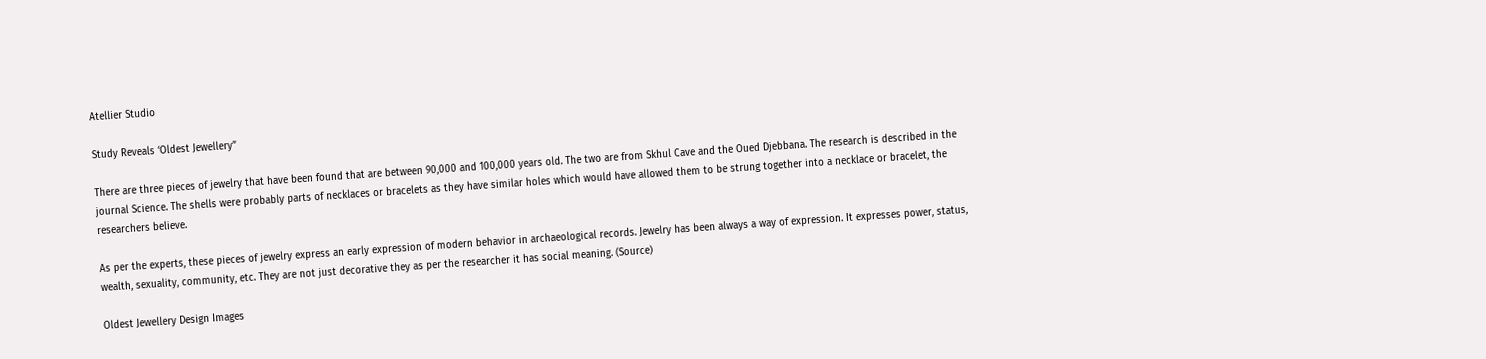Atellier Studio

Study Reveals ‘Oldest Jewellery”

There are three pieces of jewelry that have been found that are between 90,000 and 100,000 years old. The two are from Skhul Cave and the Oued Djebbana. The research is described in the journal Science. The shells were probably parts of necklaces or bracelets as they have similar holes which would have allowed them to be strung together into a necklace or bracelet, the researchers believe.

As per the experts, these pieces of jewelry express an early expression of modern behavior in archaeological records. Jewelry has been always a way of expression. It expresses power, status, wealth, sexuality, community, etc. They are not just decorative they as per the researcher it has social meaning. (Source)

Oldest Jewellery Design Images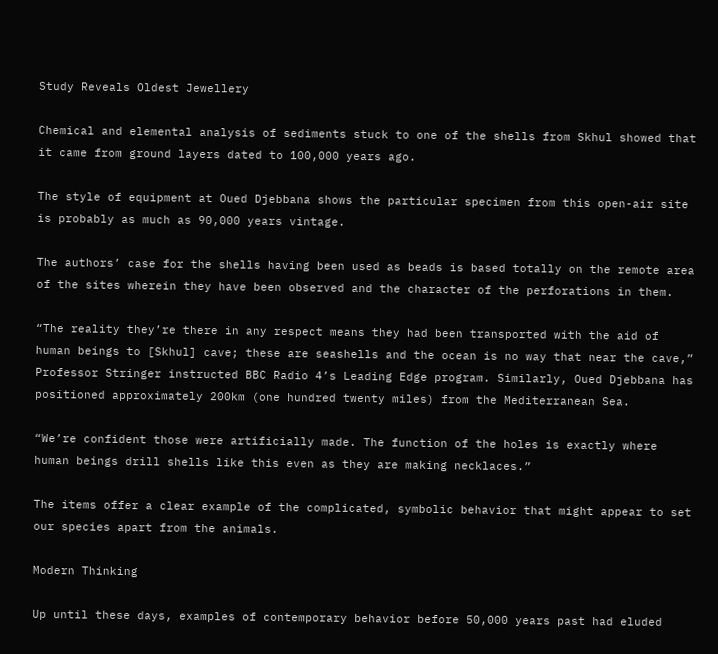Study Reveals Oldest Jewellery

Chemical and elemental analysis of sediments stuck to one of the shells from Skhul showed that it came from ground layers dated to 100,000 years ago.

The style of equipment at Oued Djebbana shows the particular specimen from this open-air site is probably as much as 90,000 years vintage.

The authors’ case for the shells having been used as beads is based totally on the remote area of the sites wherein they have been observed and the character of the perforations in them.

“The reality they’re there in any respect means they had been transported with the aid of human beings to [Skhul] cave; these are seashells and the ocean is no way that near the cave,” Professor Stringer instructed BBC Radio 4’s Leading Edge program. Similarly, Oued Djebbana has positioned approximately 200km (one hundred twenty miles) from the Mediterranean Sea.

“We’re confident those were artificially made. The function of the holes is exactly where human beings drill shells like this even as they are making necklaces.”

The items offer a clear example of the complicated, symbolic behavior that might appear to set our species apart from the animals.

Modern Thinking

Up until these days, examples of contemporary behavior before 50,000 years past had eluded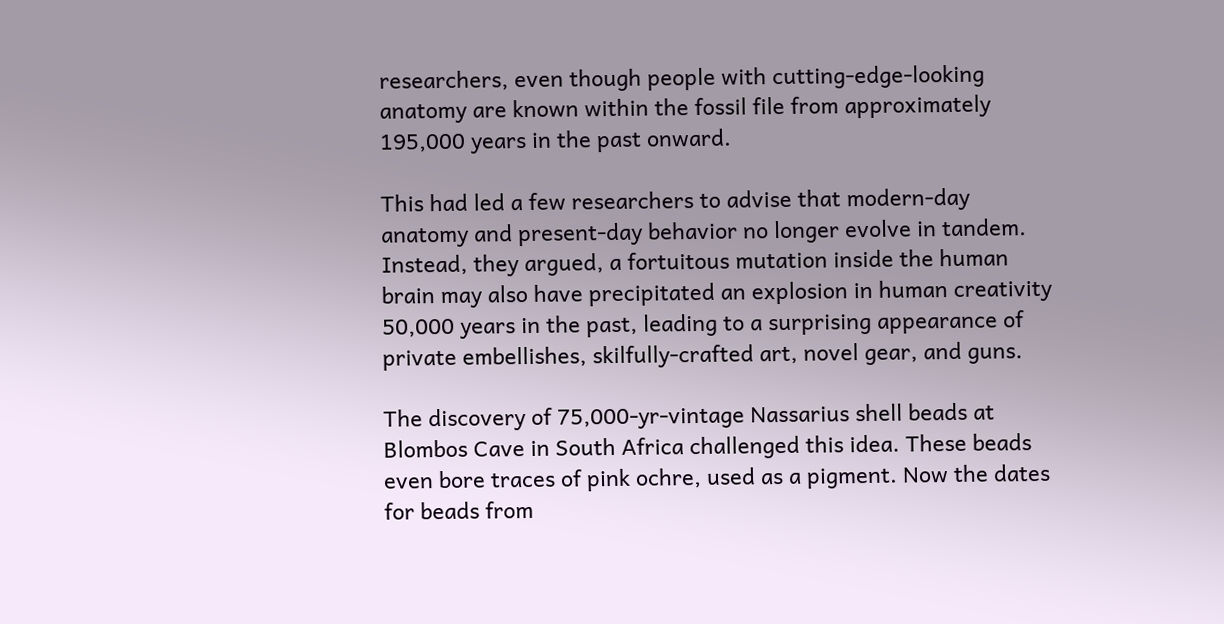researchers, even though people with cutting-edge-looking anatomy are known within the fossil file from approximately 195,000 years in the past onward.

This had led a few researchers to advise that modern-day anatomy and present-day behavior no longer evolve in tandem. Instead, they argued, a fortuitous mutation inside the human brain may also have precipitated an explosion in human creativity 50,000 years in the past, leading to a surprising appearance of private embellishes, skilfully-crafted art, novel gear, and guns.

The discovery of 75,000-yr-vintage Nassarius shell beads at Blombos Cave in South Africa challenged this idea. These beads even bore traces of pink ochre, used as a pigment. Now the dates for beads from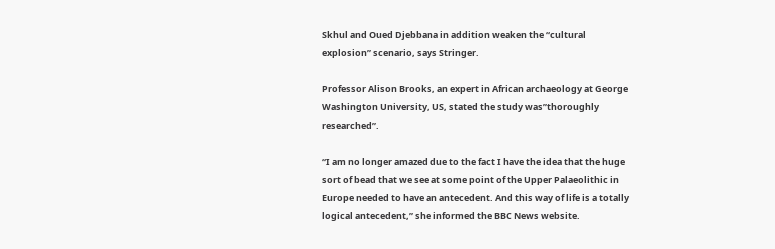Skhul and Oued Djebbana in addition weaken the “cultural explosion” scenario, says Stringer.

Professor Alison Brooks, an expert in African archaeology at George Washington University, US, stated the study was”thoroughly researched”.

“I am no longer amazed due to the fact I have the idea that the huge sort of bead that we see at some point of the Upper Palaeolithic in Europe needed to have an antecedent. And this way of life is a totally logical antecedent,” she informed the BBC News website.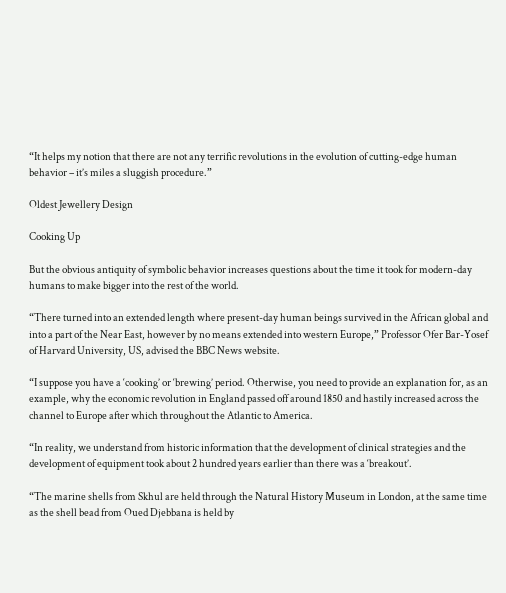“It helps my notion that there are not any terrific revolutions in the evolution of cutting-edge human behavior – it’s miles a sluggish procedure.”

Oldest Jewellery Design

Cooking Up

But the obvious antiquity of symbolic behavior increases questions about the time it took for modern-day humans to make bigger into the rest of the world.

“There turned into an extended length where present-day human beings survived in the African global and into a part of the Near East, however by no means extended into western Europe,” Professor Ofer Bar-Yosef of Harvard University, US, advised the BBC News website.

“I suppose you have a ‘cooking’ or ‘brewing’ period. Otherwise, you need to provide an explanation for, as an example, why the economic revolution in England passed off around 1850 and hastily increased across the channel to Europe after which throughout the Atlantic to America.

“In reality, we understand from historic information that the development of clinical strategies and the development of equipment took about 2 hundred years earlier than there was a ‘breakout’.

“The marine shells from Skhul are held through the Natural History Museum in London, at the same time as the shell bead from Oued Djebbana is held by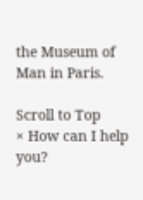the Museum of Man in Paris.

Scroll to Top
× How can I help you?